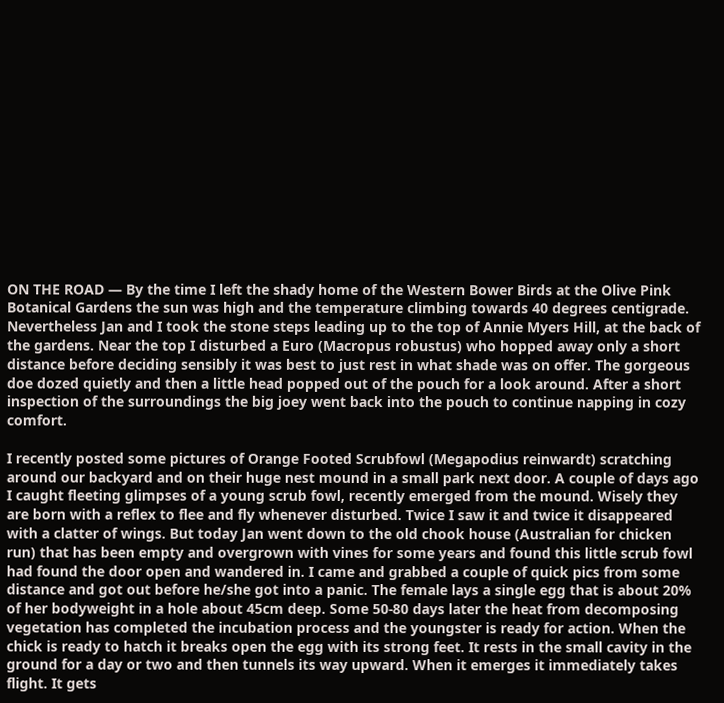ON THE ROAD — By the time I left the shady home of the Western Bower Birds at the Olive Pink Botanical Gardens the sun was high and the temperature climbing towards 40 degrees centigrade. Nevertheless Jan and I took the stone steps leading up to the top of Annie Myers Hill, at the back of the gardens. Near the top I disturbed a Euro (Macropus robustus) who hopped away only a short distance before deciding sensibly it was best to just rest in what shade was on offer. The gorgeous doe dozed quietly and then a little head popped out of the pouch for a look around. After a short inspection of the surroundings the big joey went back into the pouch to continue napping in cozy comfort.

I recently posted some pictures of Orange Footed Scrubfowl (Megapodius reinwardt) scratching around our backyard and on their huge nest mound in a small park next door. A couple of days ago I caught fleeting glimpses of a young scrub fowl, recently emerged from the mound. Wisely they are born with a reflex to flee and fly whenever disturbed. Twice I saw it and twice it disappeared with a clatter of wings. But today Jan went down to the old chook house (Australian for chicken run) that has been empty and overgrown with vines for some years and found this little scrub fowl had found the door open and wandered in. I came and grabbed a couple of quick pics from some distance and got out before he/she got into a panic. The female lays a single egg that is about 20% of her bodyweight in a hole about 45cm deep. Some 50-80 days later the heat from decomposing vegetation has completed the incubation process and the youngster is ready for action. When the chick is ready to hatch it breaks open the egg with its strong feet. It rests in the small cavity in the ground for a day or two and then tunnels its way upward. When it emerges it immediately takes flight. It gets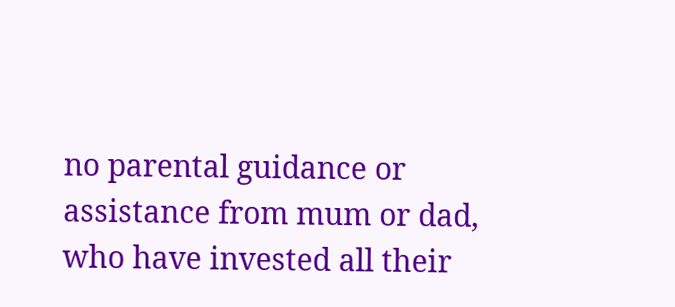no parental guidance or assistance from mum or dad, who have invested all their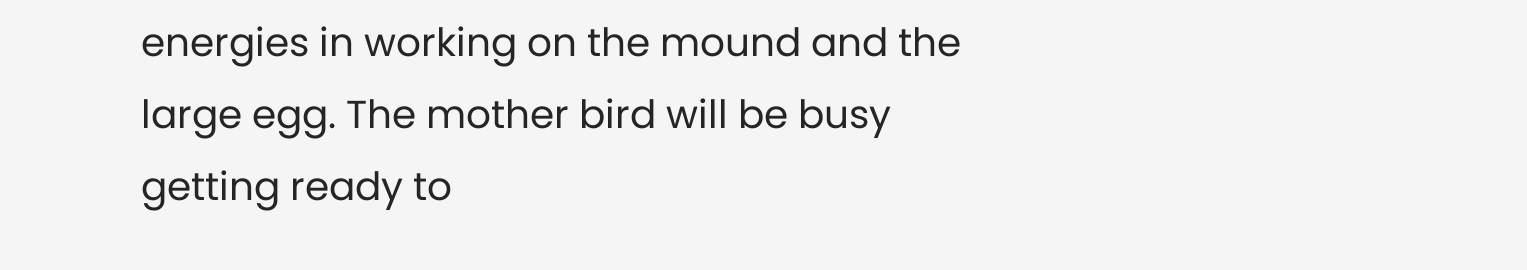energies in working on the mound and the large egg. The mother bird will be busy getting ready to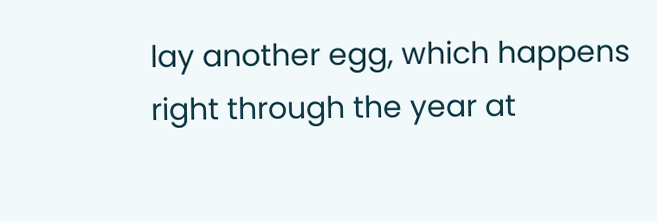lay another egg, which happens right through the year at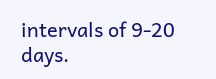intervals of 9-20 days.